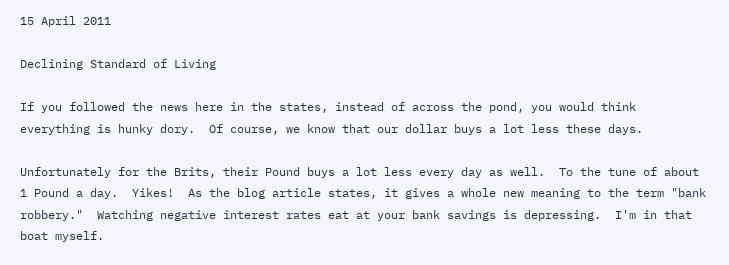15 April 2011

Declining Standard of Living

If you followed the news here in the states, instead of across the pond, you would think everything is hunky dory.  Of course, we know that our dollar buys a lot less these days.

Unfortunately for the Brits, their Pound buys a lot less every day as well.  To the tune of about 1 Pound a day.  Yikes!  As the blog article states, it gives a whole new meaning to the term "bank robbery."  Watching negative interest rates eat at your bank savings is depressing.  I'm in that boat myself.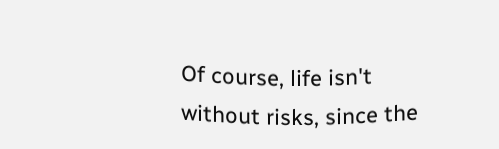Of course, life isn't without risks, since the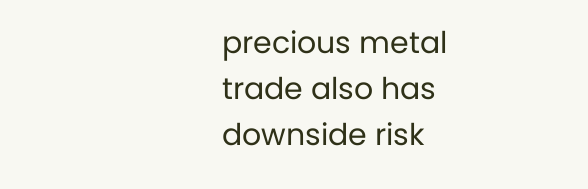precious metal trade also has downside risk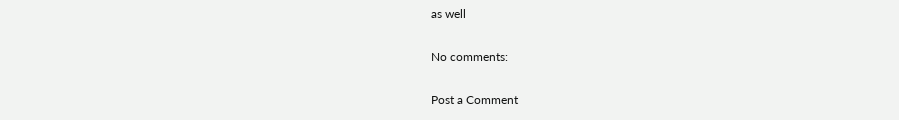as well

No comments:

Post a Comment